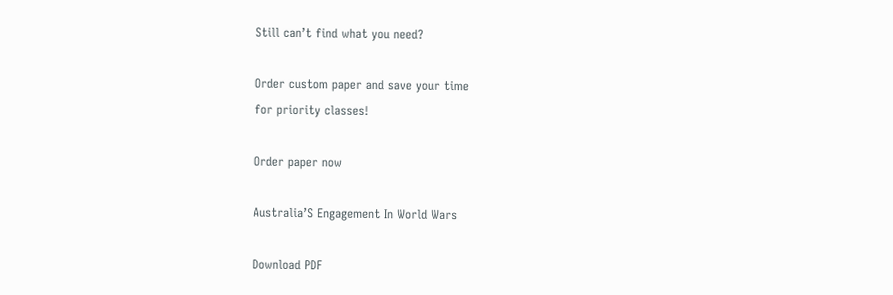Still can’t find what you need?

Order custom paper and save your time
for priority classes!

Order paper now

Australia’S Engagement In World Wars

Download PDF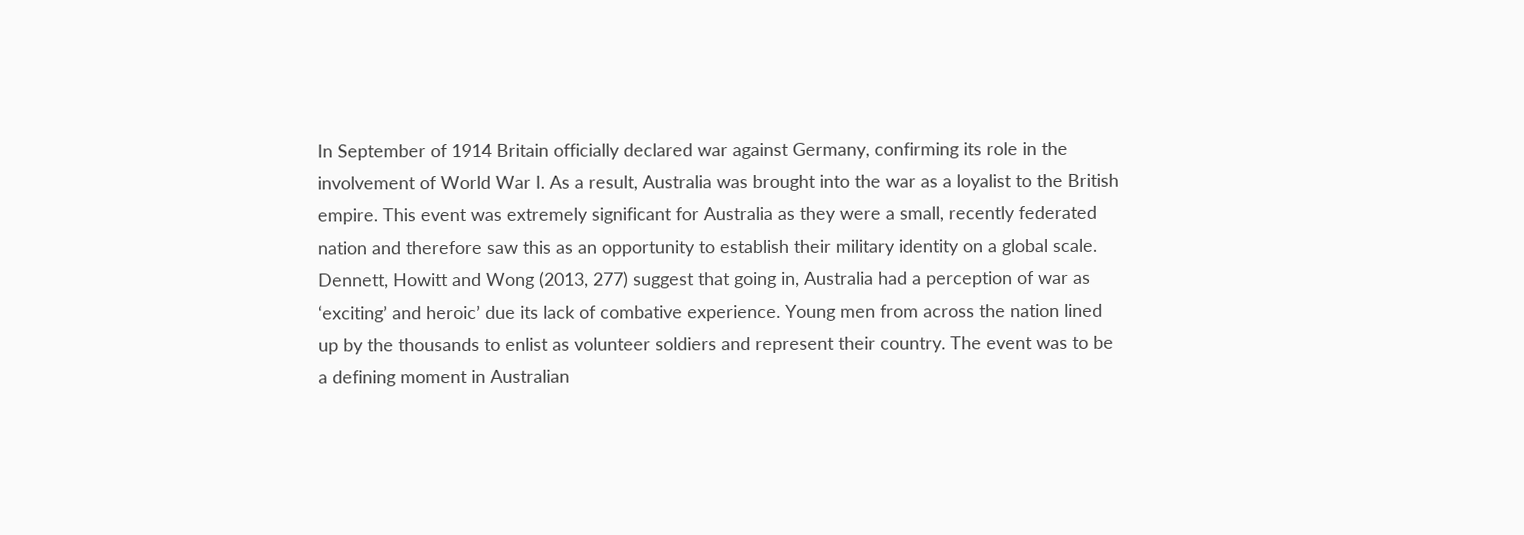In September of 1914 Britain officially declared war against Germany, confirming its role in the involvement of World War I. As a result, Australia was brought into the war as a loyalist to the British empire. This event was extremely significant for Australia as they were a small, recently federated nation and therefore saw this as an opportunity to establish their military identity on a global scale. Dennett, Howitt and Wong (2013, 277) suggest that going in, Australia had a perception of war as ‘exciting’ and heroic’ due its lack of combative experience. Young men from across the nation lined up by the thousands to enlist as volunteer soldiers and represent their country. The event was to be a defining moment in Australian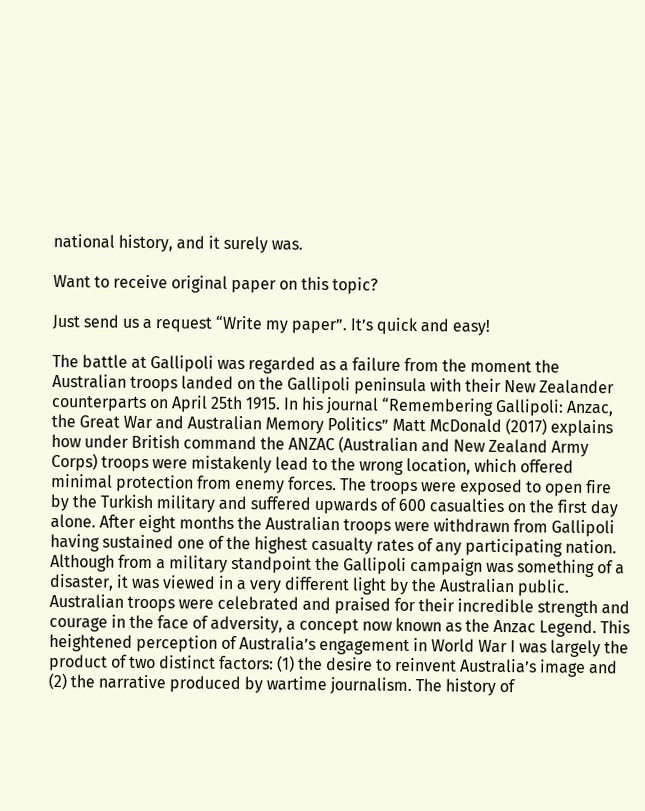national history, and it surely was.

Want to receive original paper on this topic?

Just send us a request “Write my paper”. It’s quick and easy!

The battle at Gallipoli was regarded as a failure from the moment the Australian troops landed on the Gallipoli peninsula with their New Zealander counterparts on April 25th 1915. In his journal “Remembering Gallipoli: Anzac, the Great War and Australian Memory Politics” Matt McDonald (2017) explains how under British command the ANZAC (Australian and New Zealand Army Corps) troops were mistakenly lead to the wrong location, which offered minimal protection from enemy forces. The troops were exposed to open fire by the Turkish military and suffered upwards of 600 casualties on the first day alone. After eight months the Australian troops were withdrawn from Gallipoli having sustained one of the highest casualty rates of any participating nation. Although from a military standpoint the Gallipoli campaign was something of a disaster, it was viewed in a very different light by the Australian public. Australian troops were celebrated and praised for their incredible strength and courage in the face of adversity, a concept now known as the Anzac Legend. This heightened perception of Australia’s engagement in World War I was largely the product of two distinct factors: (1) the desire to reinvent Australia’s image and (2) the narrative produced by wartime journalism. The history of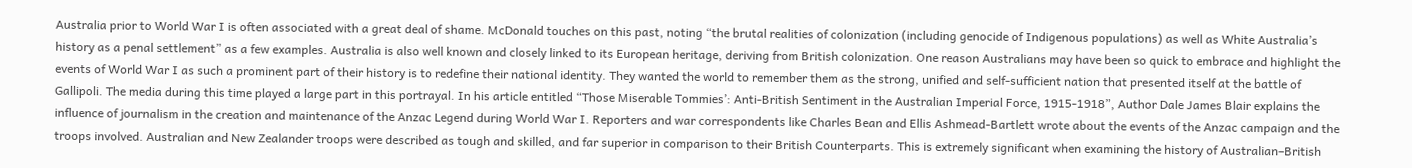Australia prior to World War I is often associated with a great deal of shame. McDonald touches on this past, noting “the brutal realities of colonization (including genocide of Indigenous populations) as well as White Australia’s history as a penal settlement” as a few examples. Australia is also well known and closely linked to its European heritage, deriving from British colonization. One reason Australians may have been so quick to embrace and highlight the events of World War I as such a prominent part of their history is to redefine their national identity. They wanted the world to remember them as the strong, unified and self-sufficient nation that presented itself at the battle of Gallipoli. The media during this time played a large part in this portrayal. In his article entitled “Those Miserable Tommies’: Anti-British Sentiment in the Australian Imperial Force, 1915-1918”, Author Dale James Blair explains the influence of journalism in the creation and maintenance of the Anzac Legend during World War I. Reporters and war correspondents like Charles Bean and Ellis Ashmead-Bartlett wrote about the events of the Anzac campaign and the troops involved. Australian and New Zealander troops were described as tough and skilled, and far superior in comparison to their British Counterparts. This is extremely significant when examining the history of Australian–British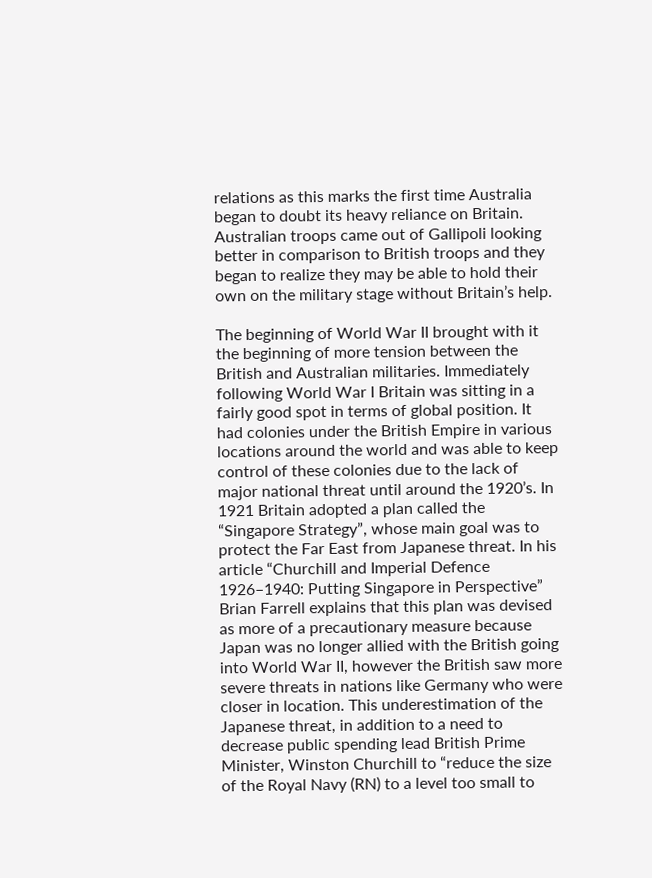relations as this marks the first time Australia began to doubt its heavy reliance on Britain. Australian troops came out of Gallipoli looking better in comparison to British troops and they began to realize they may be able to hold their own on the military stage without Britain’s help.

The beginning of World War II brought with it the beginning of more tension between the British and Australian militaries. Immediately following World War I Britain was sitting in a fairly good spot in terms of global position. It had colonies under the British Empire in various locations around the world and was able to keep control of these colonies due to the lack of major national threat until around the 1920’s. In 1921 Britain adopted a plan called the “Singapore Strategy”, whose main goal was to protect the Far East from Japanese threat. In his article “Churchill and Imperial Defence 1926–1940: Putting Singapore in Perspective” Brian Farrell explains that this plan was devised as more of a precautionary measure because Japan was no longer allied with the British going into World War II, however the British saw more severe threats in nations like Germany who were closer in location. This underestimation of the Japanese threat, in addition to a need to decrease public spending lead British Prime Minister, Winston Churchill to “reduce the size of the Royal Navy (RN) to a level too small to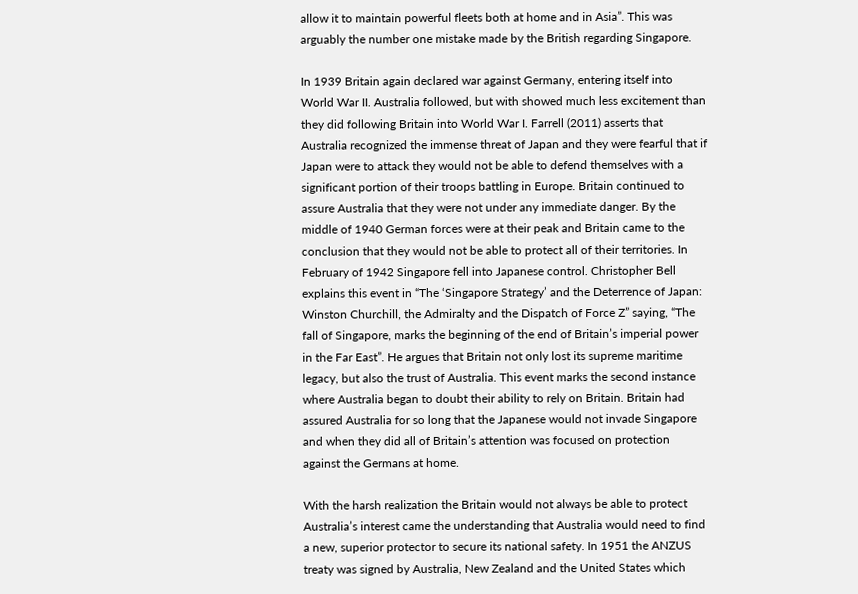allow it to maintain powerful fleets both at home and in Asia”. This was arguably the number one mistake made by the British regarding Singapore.

In 1939 Britain again declared war against Germany, entering itself into World War II. Australia followed, but with showed much less excitement than they did following Britain into World War I. Farrell (2011) asserts that Australia recognized the immense threat of Japan and they were fearful that if Japan were to attack they would not be able to defend themselves with a significant portion of their troops battling in Europe. Britain continued to assure Australia that they were not under any immediate danger. By the middle of 1940 German forces were at their peak and Britain came to the conclusion that they would not be able to protect all of their territories. In February of 1942 Singapore fell into Japanese control. Christopher Bell explains this event in “The ‘Singapore Strategy’ and the Deterrence of Japan: Winston Churchill, the Admiralty and the Dispatch of Force Z” saying, “The fall of Singapore, marks the beginning of the end of Britain’s imperial power in the Far East”. He argues that Britain not only lost its supreme maritime legacy, but also the trust of Australia. This event marks the second instance where Australia began to doubt their ability to rely on Britain. Britain had assured Australia for so long that the Japanese would not invade Singapore and when they did all of Britain’s attention was focused on protection against the Germans at home.

With the harsh realization the Britain would not always be able to protect Australia’s interest came the understanding that Australia would need to find a new, superior protector to secure its national safety. In 1951 the ANZUS treaty was signed by Australia, New Zealand and the United States which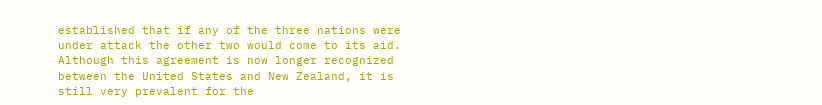established that if any of the three nations were under attack the other two would come to its aid. Although this agreement is now longer recognized between the United States and New Zealand, it is still very prevalent for the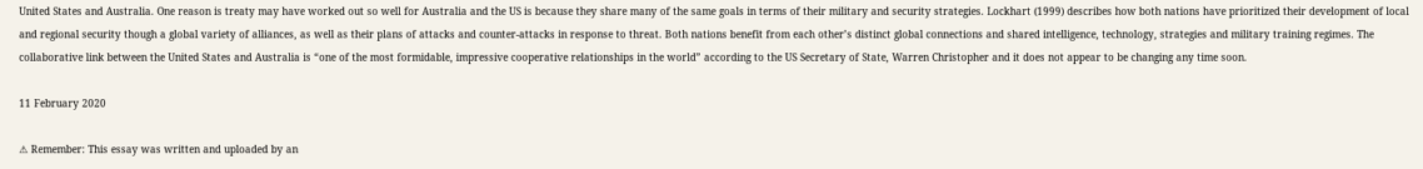United States and Australia. One reason is treaty may have worked out so well for Australia and the US is because they share many of the same goals in terms of their military and security strategies. Lockhart (1999) describes how both nations have prioritized their development of local and regional security though a global variety of alliances, as well as their plans of attacks and counter-attacks in response to threat. Both nations benefit from each other’s distinct global connections and shared intelligence, technology, strategies and military training regimes. The collaborative link between the United States and Australia is “one of the most formidable, impressive cooperative relationships in the world” according to the US Secretary of State, Warren Christopher and it does not appear to be changing any time soon.

11 February 2020

⚠ Remember: This essay was written and uploaded by an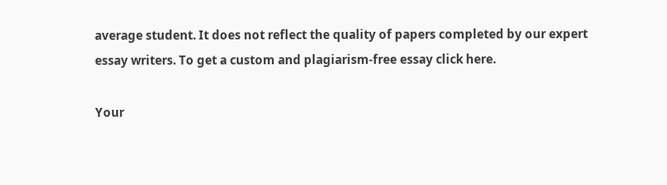average student. It does not reflect the quality of papers completed by our expert essay writers. To get a custom and plagiarism-free essay click here.

Your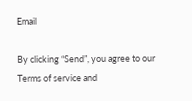Email

By clicking “Send”, you agree to our Terms of service and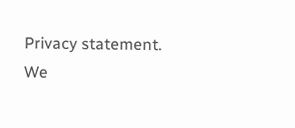Privacy statement. We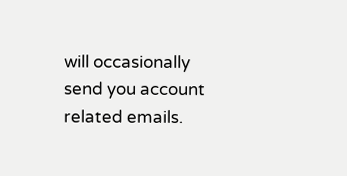will occasionally send you account related emails.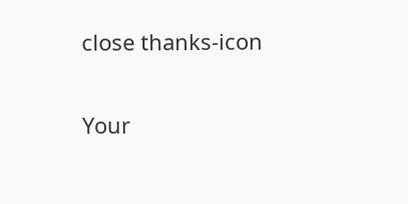close thanks-icon

Your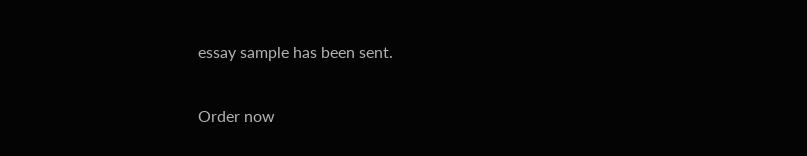essay sample has been sent.

Order now